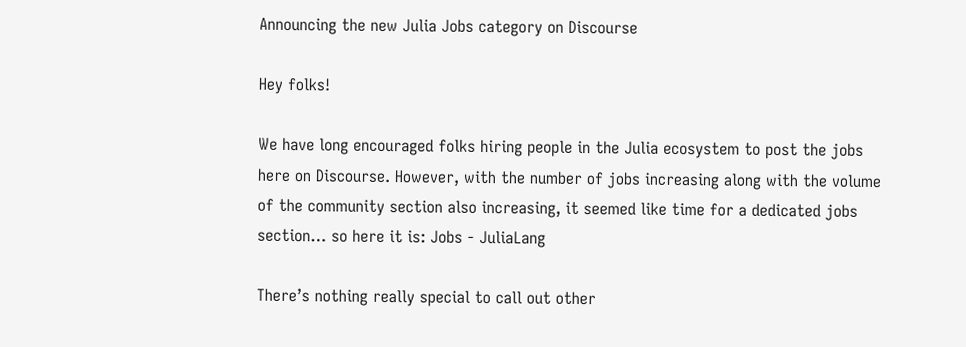Announcing the new Julia Jobs category on Discourse

Hey folks!

We have long encouraged folks hiring people in the Julia ecosystem to post the jobs here on Discourse. However, with the number of jobs increasing along with the volume of the community section also increasing, it seemed like time for a dedicated jobs section… so here it is: Jobs - JuliaLang

There’s nothing really special to call out other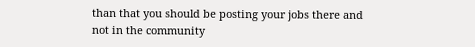than that you should be posting your jobs there and not in the community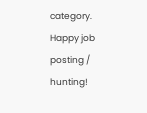category. Happy job posting / hunting!